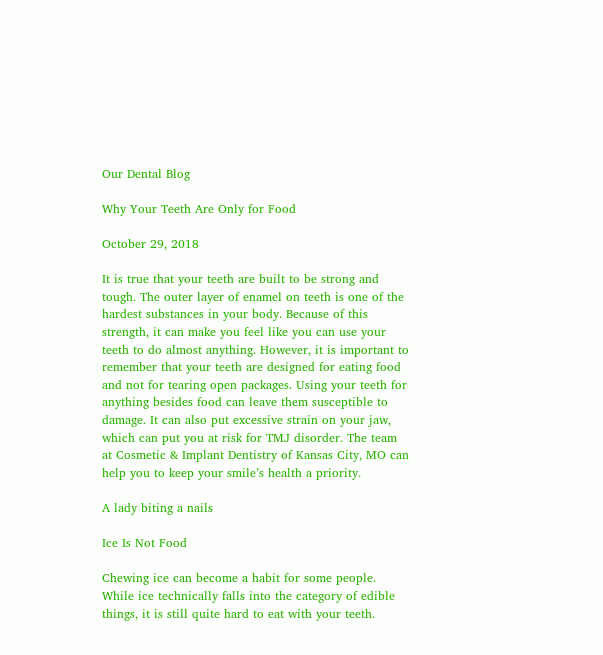Our Dental Blog

Why Your Teeth Are Only for Food

October 29, 2018

It is true that your teeth are built to be strong and tough. The outer layer of enamel on teeth is one of the hardest substances in your body. Because of this strength, it can make you feel like you can use your teeth to do almost anything. However, it is important to remember that your teeth are designed for eating food and not for tearing open packages. Using your teeth for anything besides food can leave them susceptible to damage. It can also put excessive strain on your jaw, which can put you at risk for TMJ disorder. The team at Cosmetic & Implant Dentistry of Kansas City, MO can help you to keep your smile’s health a priority.

A lady biting a nails

Ice Is Not Food

Chewing ice can become a habit for some people. While ice technically falls into the category of edible things, it is still quite hard to eat with your teeth.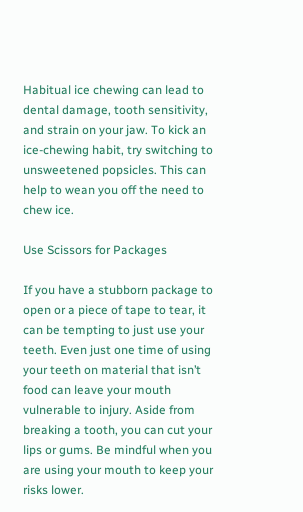Habitual ice chewing can lead to dental damage, tooth sensitivity, and strain on your jaw. To kick an ice-chewing habit, try switching to unsweetened popsicles. This can help to wean you off the need to chew ice.

Use Scissors for Packages

If you have a stubborn package to open or a piece of tape to tear, it can be tempting to just use your teeth. Even just one time of using your teeth on material that isn’t food can leave your mouth vulnerable to injury. Aside from breaking a tooth, you can cut your lips or gums. Be mindful when you are using your mouth to keep your risks lower.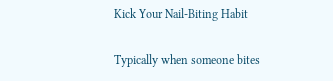Kick Your Nail-Biting Habit

Typically when someone bites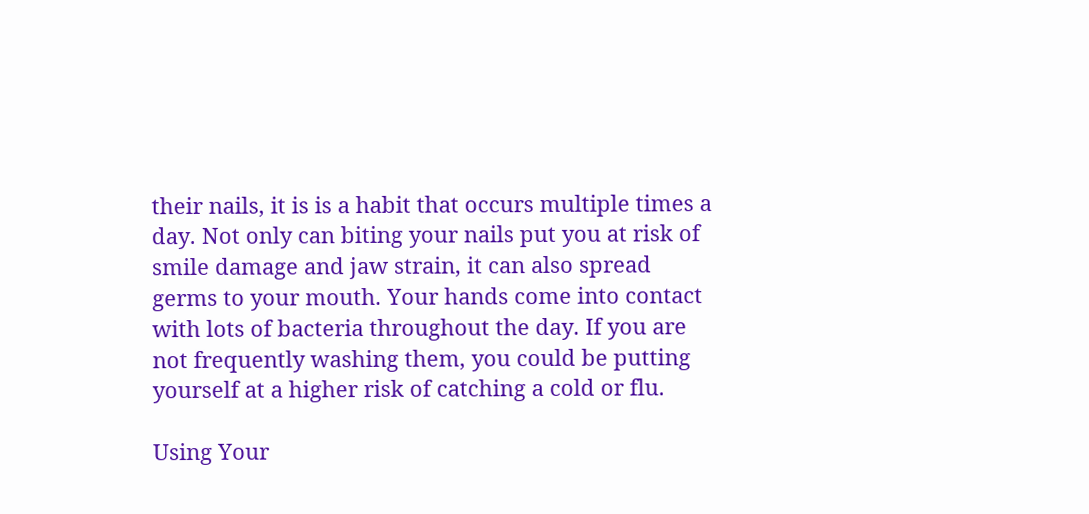their nails, it is is a habit that occurs multiple times a day. Not only can biting your nails put you at risk of smile damage and jaw strain, it can also spread germs to your mouth. Your hands come into contact with lots of bacteria throughout the day. If you are not frequently washing them, you could be putting yourself at a higher risk of catching a cold or flu.

Using Your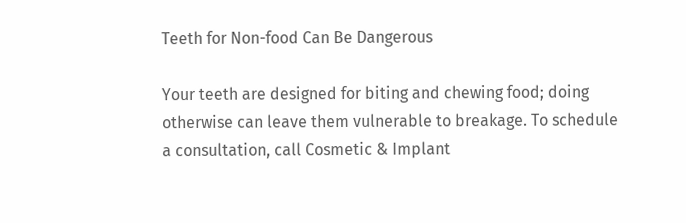Teeth for Non-food Can Be Dangerous

Your teeth are designed for biting and chewing food; doing otherwise can leave them vulnerable to breakage. To schedule a consultation, call Cosmetic & Implant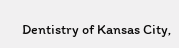Dentistry of Kansas City,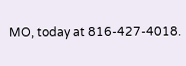MO, today at 816-427-4018.